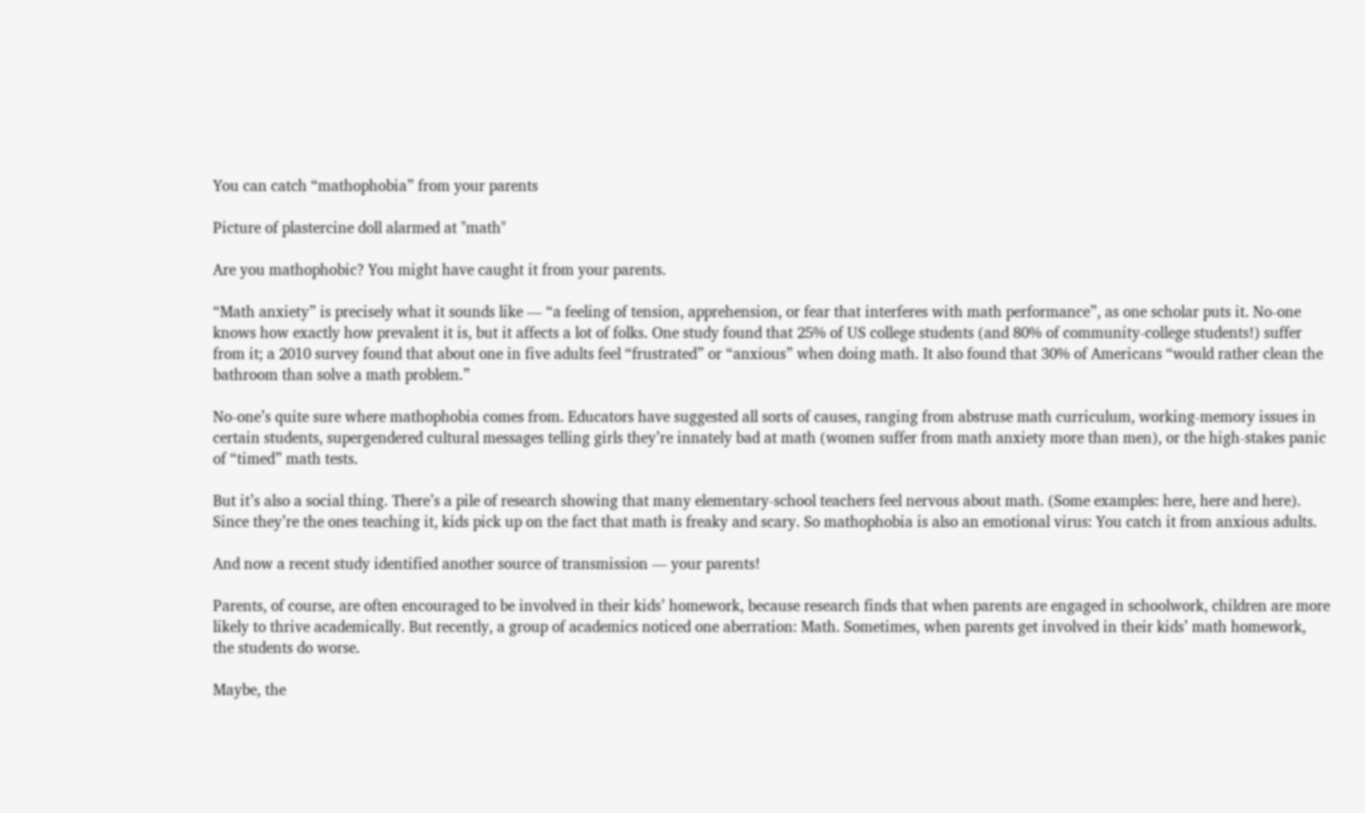You can catch “mathophobia” from your parents

Picture of plastercine doll alarmed at "math"

Are you mathophobic? You might have caught it from your parents.

“Math anxiety” is precisely what it sounds like — “a feeling of tension, apprehension, or fear that interferes with math performance”, as one scholar puts it. No-one knows how exactly how prevalent it is, but it affects a lot of folks. One study found that 25% of US college students (and 80% of community-college students!) suffer from it; a 2010 survey found that about one in five adults feel “frustrated” or “anxious” when doing math. It also found that 30% of Americans “would rather clean the bathroom than solve a math problem.”

No-one’s quite sure where mathophobia comes from. Educators have suggested all sorts of causes, ranging from abstruse math curriculum, working-memory issues in certain students, supergendered cultural messages telling girls they’re innately bad at math (women suffer from math anxiety more than men), or the high-stakes panic of “timed” math tests.

But it’s also a social thing. There’s a pile of research showing that many elementary-school teachers feel nervous about math. (Some examples: here, here and here). Since they’re the ones teaching it, kids pick up on the fact that math is freaky and scary. So mathophobia is also an emotional virus: You catch it from anxious adults.

And now a recent study identified another source of transmission — your parents!

Parents, of course, are often encouraged to be involved in their kids’ homework, because research finds that when parents are engaged in schoolwork, children are more likely to thrive academically. But recently, a group of academics noticed one aberration: Math. Sometimes, when parents get involved in their kids’ math homework, the students do worse.

Maybe, the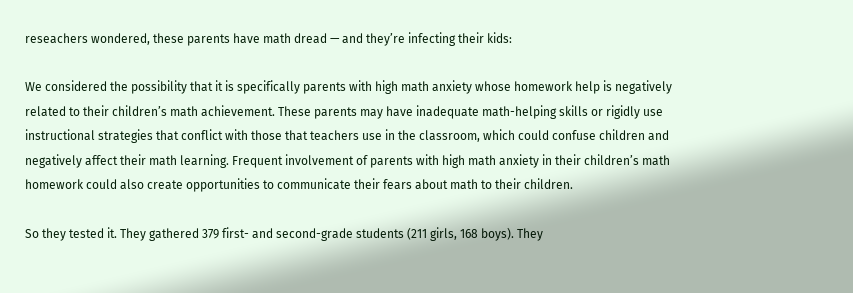reseachers wondered, these parents have math dread — and they’re infecting their kids:

We considered the possibility that it is specifically parents with high math anxiety whose homework help is negatively related to their children’s math achievement. These parents may have inadequate math-helping skills or rigidly use instructional strategies that conflict with those that teachers use in the classroom, which could confuse children and negatively affect their math learning. Frequent involvement of parents with high math anxiety in their children’s math homework could also create opportunities to communicate their fears about math to their children.

So they tested it. They gathered 379 first- and second-grade students (211 girls, 168 boys). They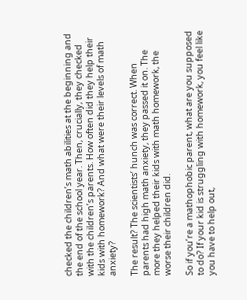checked the children’s math abilities at the beginning and the end of the school year. Then, crucially, they checked with the children’s parents. How often did they help their kids with homework? And what were their levels of math anxiety?

The result? The scientists’ hunch was correct. When parents had high math anxiety, they passed it on. The more they helped their kids with math homework, the worse their children did.

So if you’re a mathophobic parent, what are you supposed to do? If your kid is struggling with homework, you feel like you have to help out,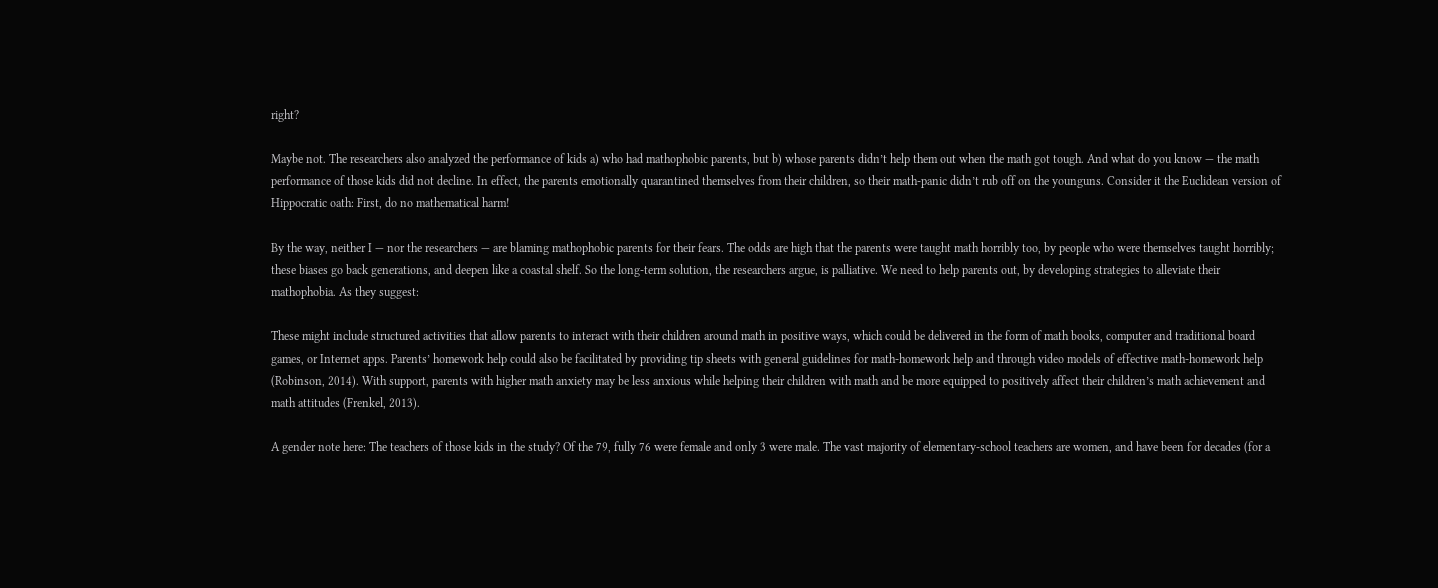right?

Maybe not. The researchers also analyzed the performance of kids a) who had mathophobic parents, but b) whose parents didn’t help them out when the math got tough. And what do you know — the math performance of those kids did not decline. In effect, the parents emotionally quarantined themselves from their children, so their math-panic didn’t rub off on the younguns. Consider it the Euclidean version of Hippocratic oath: First, do no mathematical harm!

By the way, neither I — nor the researchers — are blaming mathophobic parents for their fears. The odds are high that the parents were taught math horribly too, by people who were themselves taught horribly; these biases go back generations, and deepen like a coastal shelf. So the long-term solution, the researchers argue, is palliative. We need to help parents out, by developing strategies to alleviate their mathophobia. As they suggest:

These might include structured activities that allow parents to interact with their children around math in positive ways, which could be delivered in the form of math books, computer and traditional board games, or Internet apps. Parents’ homework help could also be facilitated by providing tip sheets with general guidelines for math-homework help and through video models of effective math-homework help (Robinson, 2014). With support, parents with higher math anxiety may be less anxious while helping their children with math and be more equipped to positively affect their children’s math achievement and math attitudes (Frenkel, 2013).

A gender note here: The teachers of those kids in the study? Of the 79, fully 76 were female and only 3 were male. The vast majority of elementary-school teachers are women, and have been for decades (for a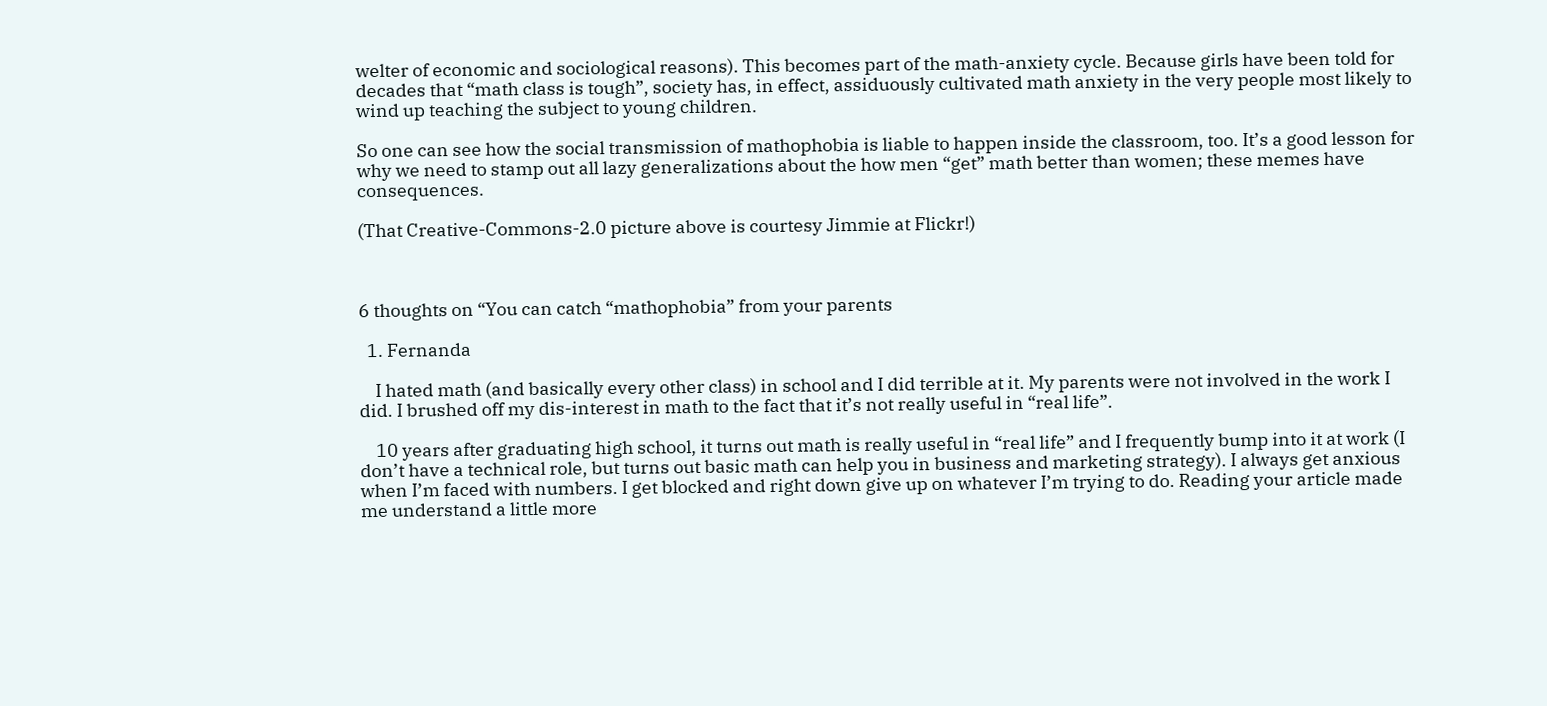welter of economic and sociological reasons). This becomes part of the math-anxiety cycle. Because girls have been told for decades that “math class is tough”, society has, in effect, assiduously cultivated math anxiety in the very people most likely to wind up teaching the subject to young children.

So one can see how the social transmission of mathophobia is liable to happen inside the classroom, too. It’s a good lesson for why we need to stamp out all lazy generalizations about the how men “get” math better than women; these memes have consequences.

(That Creative-Commons-2.0 picture above is courtesy Jimmie at Flickr!)



6 thoughts on “You can catch “mathophobia” from your parents

  1. Fernanda

    I hated math (and basically every other class) in school and I did terrible at it. My parents were not involved in the work I did. I brushed off my dis-interest in math to the fact that it’s not really useful in “real life”.

    10 years after graduating high school, it turns out math is really useful in “real life” and I frequently bump into it at work (I don’t have a technical role, but turns out basic math can help you in business and marketing strategy). I always get anxious when I’m faced with numbers. I get blocked and right down give up on whatever I’m trying to do. Reading your article made me understand a little more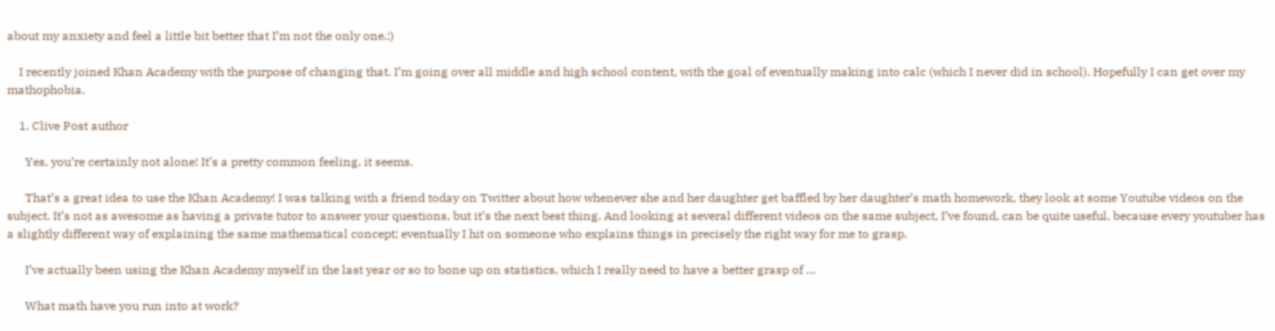about my anxiety and feel a little bit better that I’m not the only one.:)

    I recently joined Khan Academy with the purpose of changing that. I’m going over all middle and high school content, with the goal of eventually making into calc (which I never did in school). Hopefully I can get over my mathophobia.

    1. Clive Post author

      Yes, you’re certainly not alone! It’s a pretty common feeling, it seems.

      That’s a great idea to use the Khan Academy! I was talking with a friend today on Twitter about how whenever she and her daughter get baffled by her daughter’s math homework, they look at some Youtube videos on the subject. It’s not as awesome as having a private tutor to answer your questions, but it’s the next best thing. And looking at several different videos on the same subject, I’ve found, can be quite useful, because every youtuber has a slightly different way of explaining the same mathematical concept; eventually I hit on someone who explains things in precisely the right way for me to grasp.

      I’ve actually been using the Khan Academy myself in the last year or so to bone up on statistics, which I really need to have a better grasp of …

      What math have you run into at work?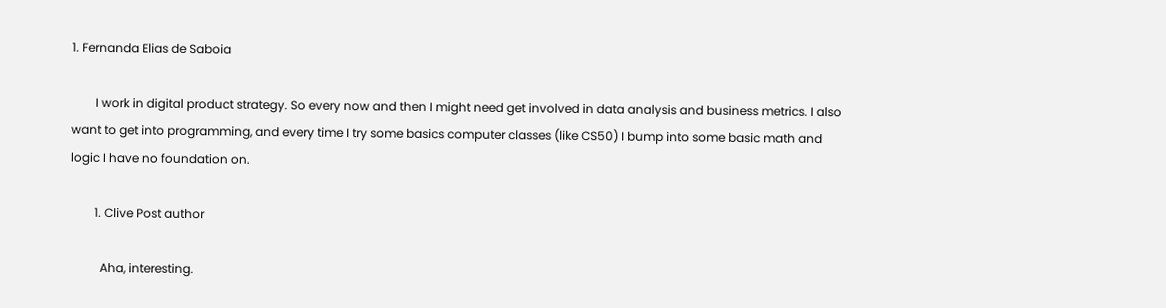1. Fernanda Elias de Saboia

        I work in digital product strategy. So every now and then I might need get involved in data analysis and business metrics. I also want to get into programming, and every time I try some basics computer classes (like CS50) I bump into some basic math and logic I have no foundation on.

        1. Clive Post author

          Aha, interesting.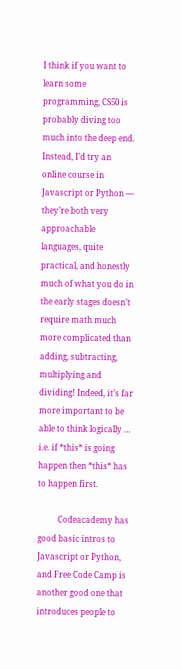I think if you want to learn some programming, CS50 is probably diving too much into the deep end. Instead, I’d try an online course in Javascript or Python — they’re both very approachable languages, quite practical, and honestly much of what you do in the early stages doesn’t require math much more complicated than adding, subtracting, multiplying and dividing! Indeed, it’s far more important to be able to think logically … i.e. if *this* is going happen then *this* has to happen first.

          Codeacademy has good basic intros to Javascript or Python, and Free Code Camp is another good one that introduces people to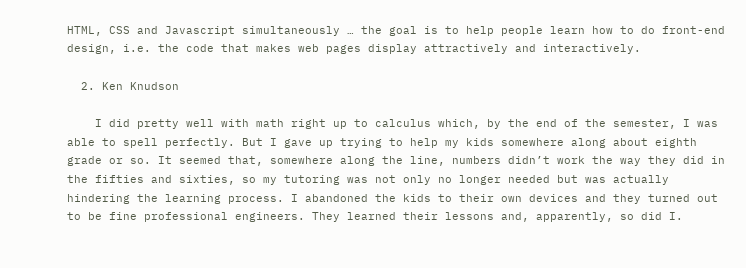HTML, CSS and Javascript simultaneously … the goal is to help people learn how to do front-end design, i.e. the code that makes web pages display attractively and interactively.

  2. Ken Knudson

    I did pretty well with math right up to calculus which, by the end of the semester, I was able to spell perfectly. But I gave up trying to help my kids somewhere along about eighth grade or so. It seemed that, somewhere along the line, numbers didn’t work the way they did in the fifties and sixties, so my tutoring was not only no longer needed but was actually hindering the learning process. I abandoned the kids to their own devices and they turned out to be fine professional engineers. They learned their lessons and, apparently, so did I.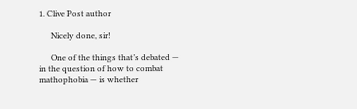1. Clive Post author

      Nicely done, sir!

      One of the things that’s debated — in the question of how to combat mathophobia — is whether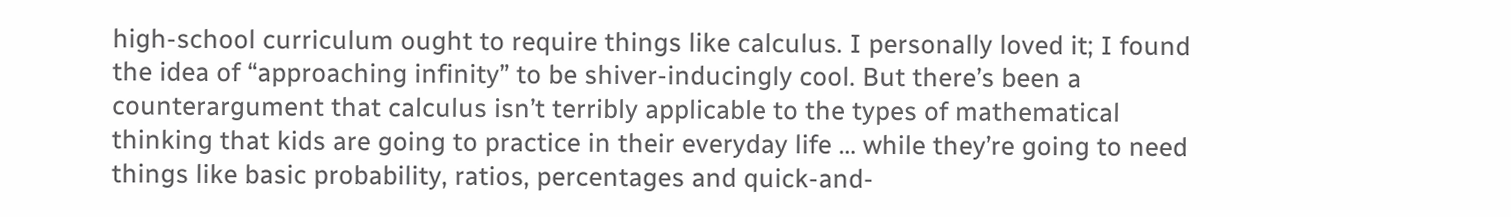high-school curriculum ought to require things like calculus. I personally loved it; I found the idea of “approaching infinity” to be shiver-inducingly cool. But there’s been a counterargument that calculus isn’t terribly applicable to the types of mathematical thinking that kids are going to practice in their everyday life … while they’re going to need things like basic probability, ratios, percentages and quick-and-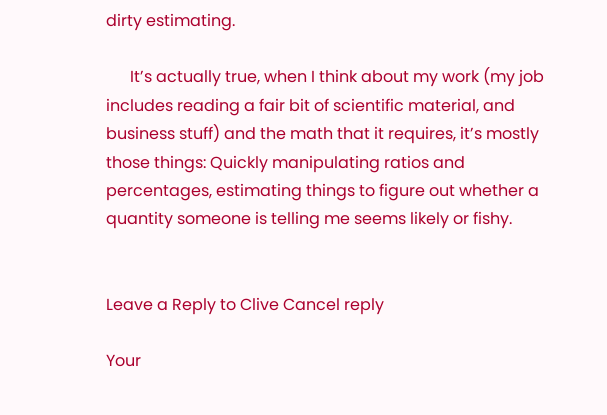dirty estimating.

      It’s actually true, when I think about my work (my job includes reading a fair bit of scientific material, and business stuff) and the math that it requires, it’s mostly those things: Quickly manipulating ratios and percentages, estimating things to figure out whether a quantity someone is telling me seems likely or fishy.


Leave a Reply to Clive Cancel reply

Your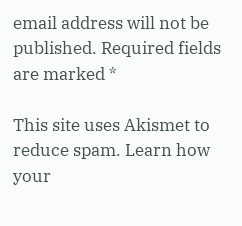email address will not be published. Required fields are marked *

This site uses Akismet to reduce spam. Learn how your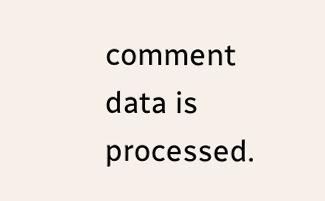comment data is processed.